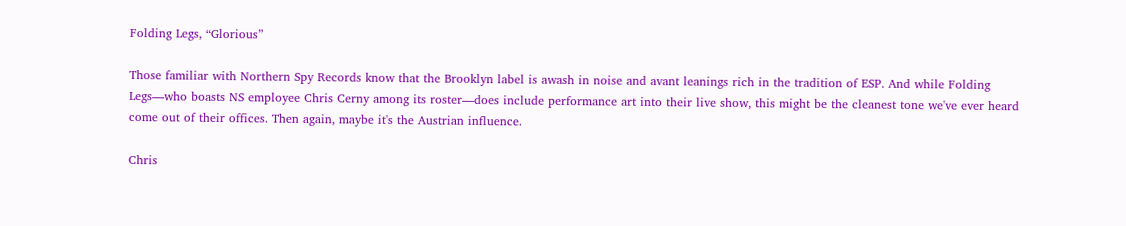Folding Legs, “Glorious”

Those familiar with Northern Spy Records know that the Brooklyn label is awash in noise and avant leanings rich in the tradition of ESP. And while Folding Legs—who boasts NS employee Chris Cerny among its roster—does include performance art into their live show, this might be the cleanest tone we've ever heard come out of their offices. Then again, maybe it's the Austrian influence.

Chris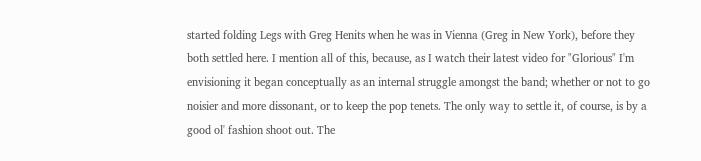started folding Legs with Greg Henits when he was in Vienna (Greg in New York), before they both settled here. I mention all of this, because, as I watch their latest video for "Glorious" I'm envisioning it began conceptually as an internal struggle amongst the band; whether or not to go noisier and more dissonant, or to keep the pop tenets. The only way to settle it, of course, is by a good ol' fashion shoot out. The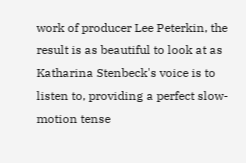work of producer Lee Peterkin, the result is as beautiful to look at as Katharina Stenbeck's voice is to listen to, providing a perfect slow-motion tense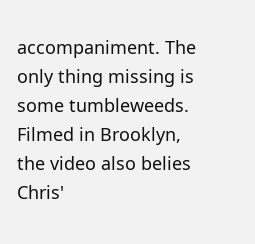accompaniment. The only thing missing is some tumbleweeds. Filmed in Brooklyn, the video also belies Chris'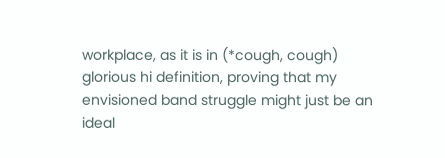workplace, as it is in (*cough, cough) glorious hi definition, proving that my envisioned band struggle might just be an ideal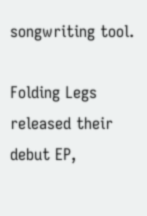songwriting tool.

Folding Legs released their debut EP,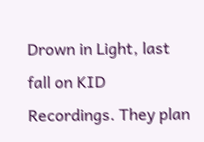Drown in Light, last fall on KID Recordings. They plan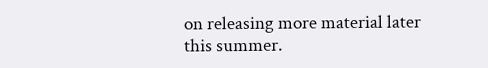on releasing more material later this summer.